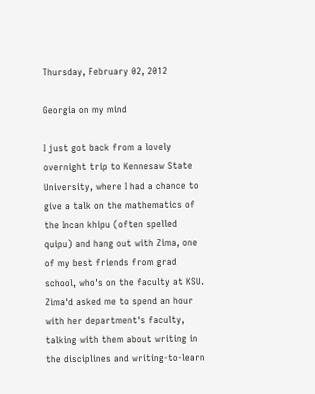Thursday, February 02, 2012

Georgia on my mind

I just got back from a lovely overnight trip to Kennesaw State University, where I had a chance to give a talk on the mathematics of the Incan khipu (often spelled quipu) and hang out with Zima, one of my best friends from grad school, who's on the faculty at KSU. Zima'd asked me to spend an hour with her department's faculty, talking with them about writing in the disciplines and writing-to-learn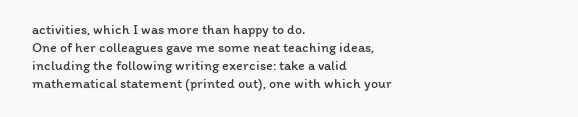activities, which I was more than happy to do.
One of her colleagues gave me some neat teaching ideas, including the following writing exercise: take a valid mathematical statement (printed out), one with which your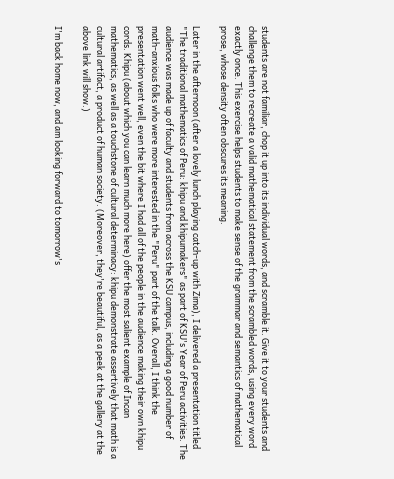students are not familiar, chop it up into its individual words, and scramble it. Give it to your students and challenge them to recreate a valid mathematical statement from the scrambled words, using every word exactly once. This exercise helps students to make sense of the grammar and semantics of mathematical prose, whose density often obscures its meaning.

Later in the afternoon (after a lovely lunch playing catch-up with Zima), I delivered a presentation titled "The traditional mathematics of Peru: khipu and khipumakers" as part of KSU's Year of Peru activities. The audience was made up of faculty and students from across the KSU campus, including a good number of math-anxious folks who were more interested in the "Peru" part of the talk. Overall, I think the presentation went well, even the bit where I had all of the people in the audience making their own khipu cords. Khipu (about which you can learn much more here) offer the most salient example of Incan mathematics, as well as a touchstone of cultural determinacy: khipu demonstrate assertively that math is a cultural artifact, a product of human society. (Moreover, they're beautiful, as a peek at the gallery at the above link will show.)

I'm back home now, and am looking forward to tomorrow's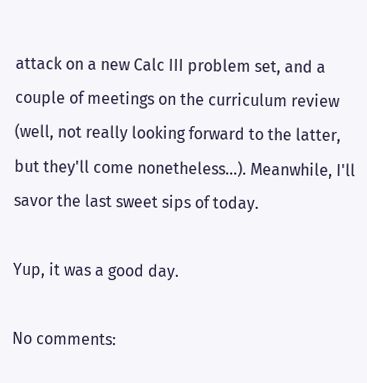attack on a new Calc III problem set, and a couple of meetings on the curriculum review (well, not really looking forward to the latter, but they'll come nonetheless...). Meanwhile, I'll savor the last sweet sips of today.

Yup, it was a good day.

No comments: